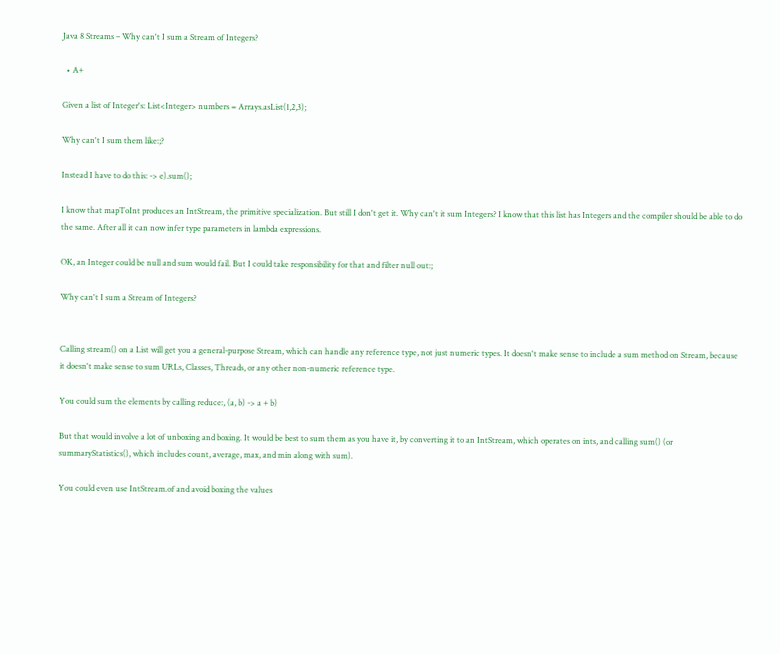Java 8 Streams – Why can't I sum a Stream of Integers?

  • A+

Given a list of Integer's: List<Integer> numbers = Arrays.asList(1,2,3);

Why can't I sum them like:;?

Instead I have to do this: -> e).sum();

I know that mapToInt produces an IntStream, the primitive specialization. But still I don't get it. Why can't it sum Integers? I know that this list has Integers and the compiler should be able to do the same. After all it can now infer type parameters in lambda expressions.

OK, an Integer could be null and sum would fail. But I could take responsibility for that and filter null out:;

Why can't I sum a Stream of Integers?


Calling stream() on a List will get you a general-purpose Stream, which can handle any reference type, not just numeric types. It doesn't make sense to include a sum method on Stream, because it doesn't make sense to sum URLs, Classes, Threads, or any other non-numeric reference type.

You could sum the elements by calling reduce:, (a, b) -> a + b)

But that would involve a lot of unboxing and boxing. It would be best to sum them as you have it, by converting it to an IntStream, which operates on ints, and calling sum() (or summaryStatistics(), which includes count, average, max, and min along with sum).

You could even use IntStream.of and avoid boxing the values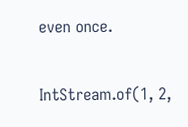even once.

IntStream.of(1, 2,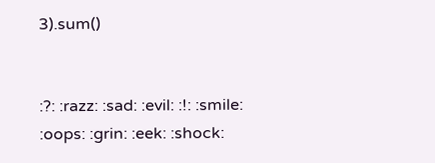3).sum()


:?: :razz: :sad: :evil: :!: :smile: :oops: :grin: :eek: :shock: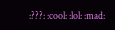:???: :cool: :lol: :mad: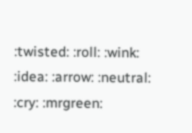:twisted: :roll: :wink: :idea: :arrow: :neutral: :cry: :mrgreen: